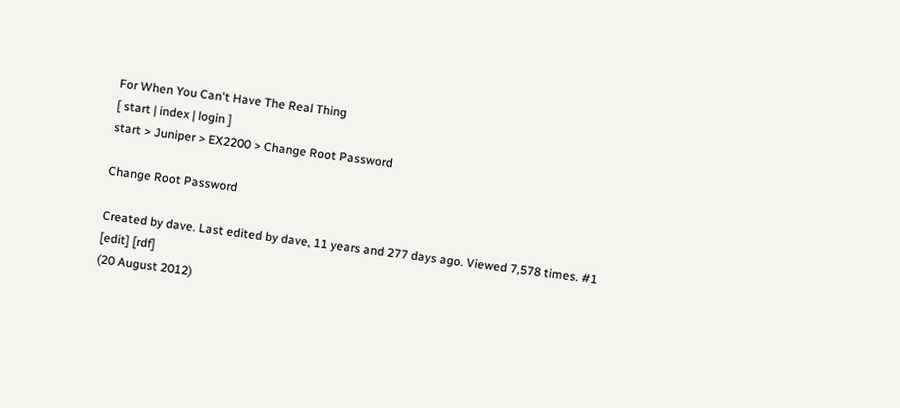For When You Can't Have The Real Thing
[ start | index | login ]
start > Juniper > EX2200 > Change Root Password

Change Root Password

Created by dave. Last edited by dave, 11 years and 277 days ago. Viewed 7,578 times. #1
[edit] [rdf]
(20 August 2012)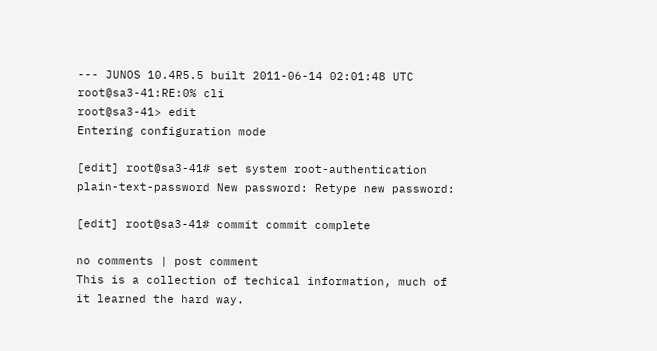--- JUNOS 10.4R5.5 built 2011-06-14 02:01:48 UTC
root@sa3-41:RE:0% cli
root@sa3-41> edit
Entering configuration mode

[edit] root@sa3-41# set system root-authentication plain-text-password New password: Retype new password:

[edit] root@sa3-41# commit commit complete

no comments | post comment
This is a collection of techical information, much of it learned the hard way.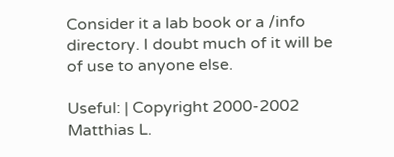Consider it a lab book or a /info directory. I doubt much of it will be of use to anyone else.

Useful: | Copyright 2000-2002 Matthias L.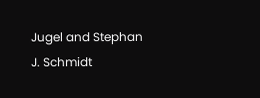Jugel and Stephan J. Schmidt